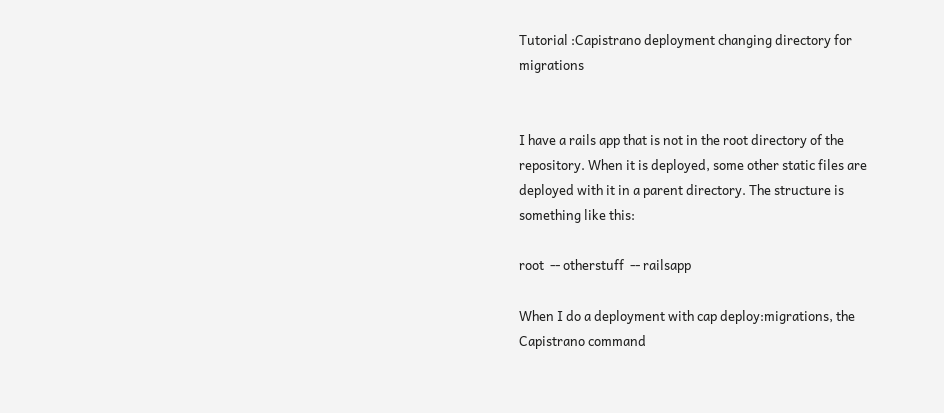Tutorial :Capistrano deployment changing directory for migrations


I have a rails app that is not in the root directory of the repository. When it is deployed, some other static files are deployed with it in a parent directory. The structure is something like this:

root  -- otherstuff  -- railsapp

When I do a deployment with cap deploy:migrations, the Capistrano command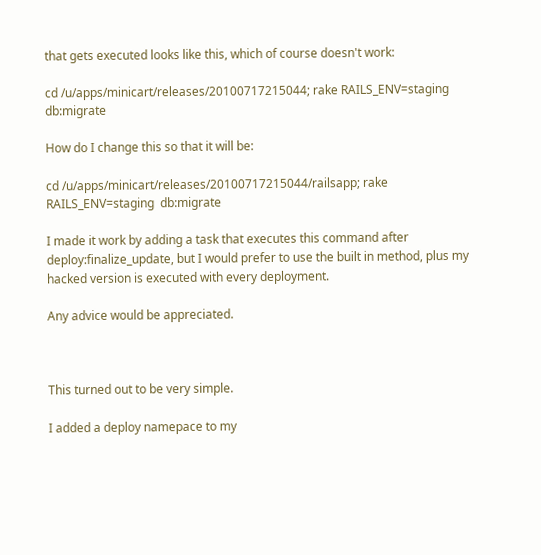that gets executed looks like this, which of course doesn't work:

cd /u/apps/minicart/releases/20100717215044; rake RAILS_ENV=staging  db:migrate

How do I change this so that it will be:

cd /u/apps/minicart/releases/20100717215044/railsapp; rake RAILS_ENV=staging  db:migrate

I made it work by adding a task that executes this command after deploy:finalize_update, but I would prefer to use the built in method, plus my hacked version is executed with every deployment.

Any advice would be appreciated.



This turned out to be very simple.

I added a deploy namepace to my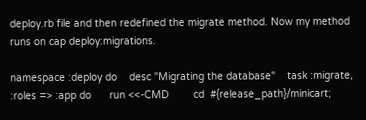deploy.rb file and then redefined the migrate method. Now my method runs on cap deploy:migrations.

namespace :deploy do    desc "Migrating the database"    task :migrate, :roles => :app do      run <<-CMD        cd  #{release_path}/minicart;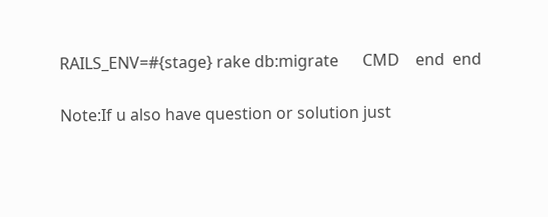RAILS_ENV=#{stage} rake db:migrate      CMD    end  end

Note:If u also have question or solution just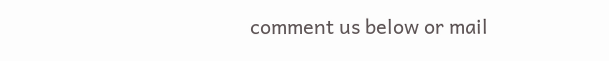comment us below or mail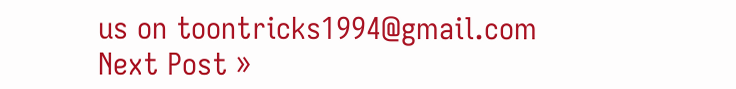us on toontricks1994@gmail.com
Next Post »